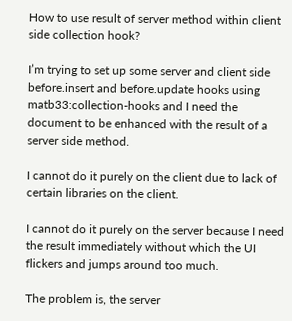How to use result of server method within client side collection hook?

I’m trying to set up some server and client side before.insert and before.update hooks using matb33:collection-hooks and I need the document to be enhanced with the result of a server side method.

I cannot do it purely on the client due to lack of certain libraries on the client.

I cannot do it purely on the server because I need the result immediately without which the UI flickers and jumps around too much.

The problem is, the server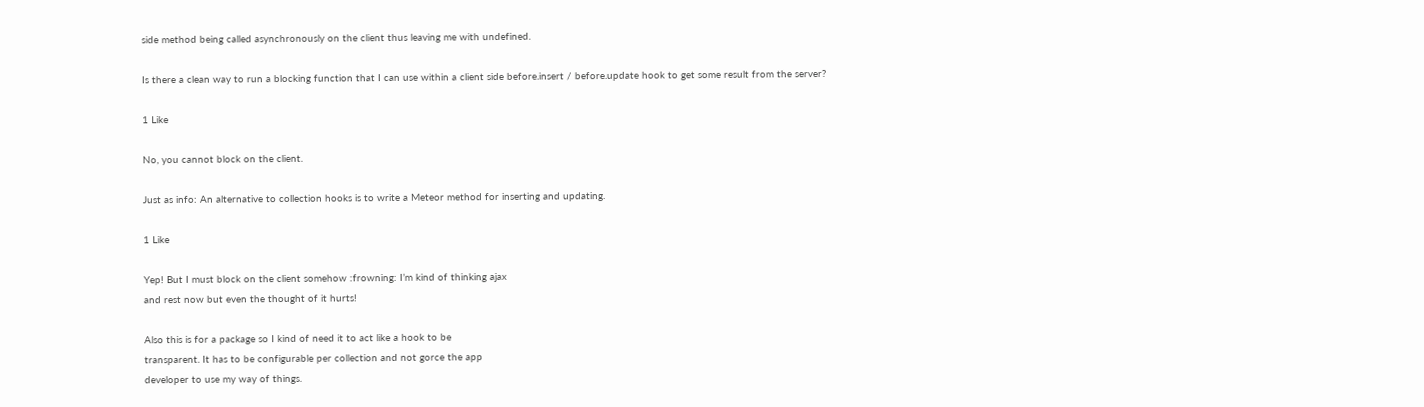side method being called asynchronously on the client thus leaving me with undefined.

Is there a clean way to run a blocking function that I can use within a client side before.insert / before.update hook to get some result from the server?

1 Like

No, you cannot block on the client.

Just as info: An alternative to collection hooks is to write a Meteor method for inserting and updating.

1 Like

Yep! But I must block on the client somehow :frowning: I’m kind of thinking ajax
and rest now but even the thought of it hurts!

Also this is for a package so I kind of need it to act like a hook to be
transparent. It has to be configurable per collection and not gorce the app
developer to use my way of things.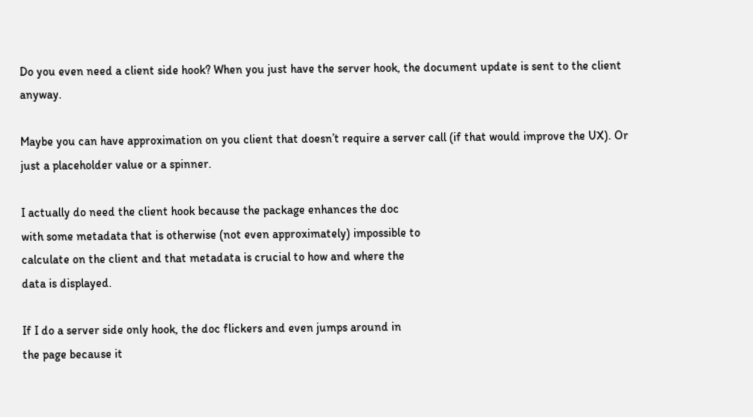Do you even need a client side hook? When you just have the server hook, the document update is sent to the client anyway.

Maybe you can have approximation on you client that doesn’t require a server call (if that would improve the UX). Or just a placeholder value or a spinner.

I actually do need the client hook because the package enhances the doc
with some metadata that is otherwise (not even approximately) impossible to
calculate on the client and that metadata is crucial to how and where the
data is displayed.

If I do a server side only hook, the doc flickers and even jumps around in
the page because it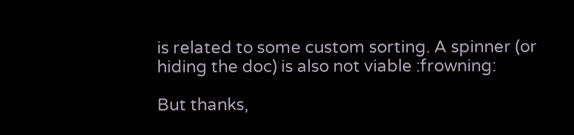is related to some custom sorting. A spinner (or
hiding the doc) is also not viable :frowning:

But thanks,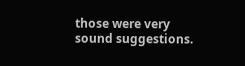those were very sound suggestions.